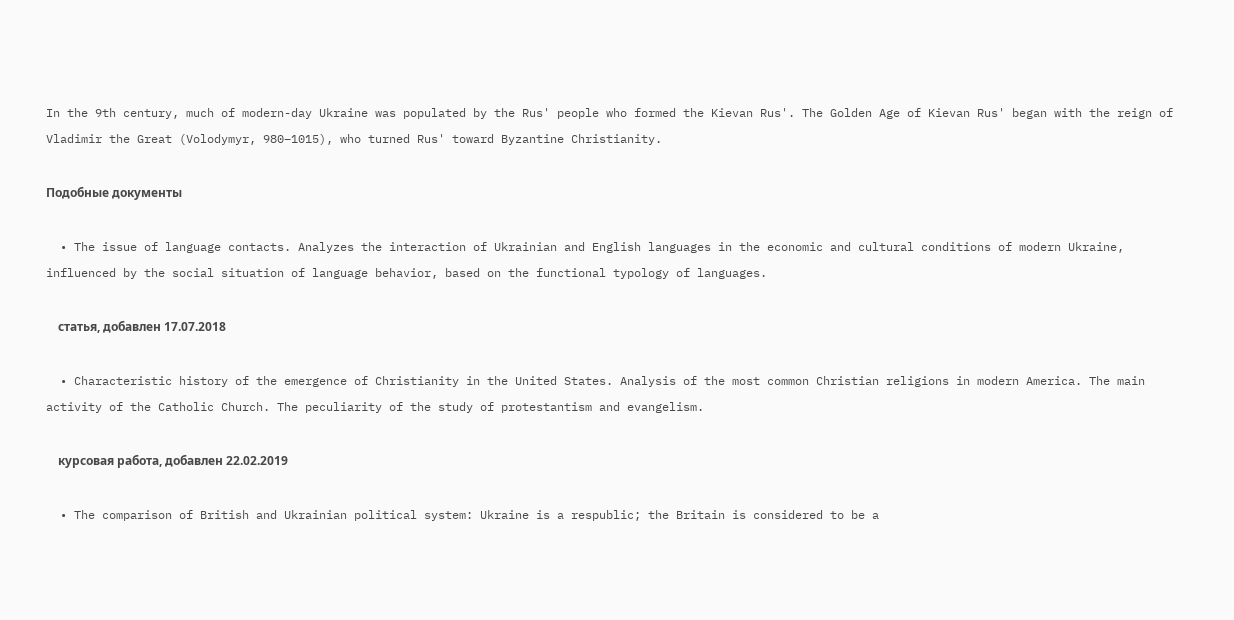In the 9th century, much of modern-day Ukraine was populated by the Rus' people who formed the Kievan Rus'. The Golden Age of Kievan Rus' began with the reign of Vladimir the Great (Volodymyr, 980–1015), who turned Rus' toward Byzantine Christianity.

Подобные документы

  • The issue of language contacts. Analyzes the interaction of Ukrainian and English languages in the economic and cultural conditions of modern Ukraine, influenced by the social situation of language behavior, based on the functional typology of languages.

    статья, добавлен 17.07.2018

  • Characteristic history of the emergence of Christianity in the United States. Analysis of the most common Christian religions in modern America. The main activity of the Catholic Church. The peculiarity of the study of protestantism and evangelism.

    курсовая работа, добавлен 22.02.2019

  • The comparison of British and Ukrainian political system: Ukraine is a respublic; the Britain is considered to be a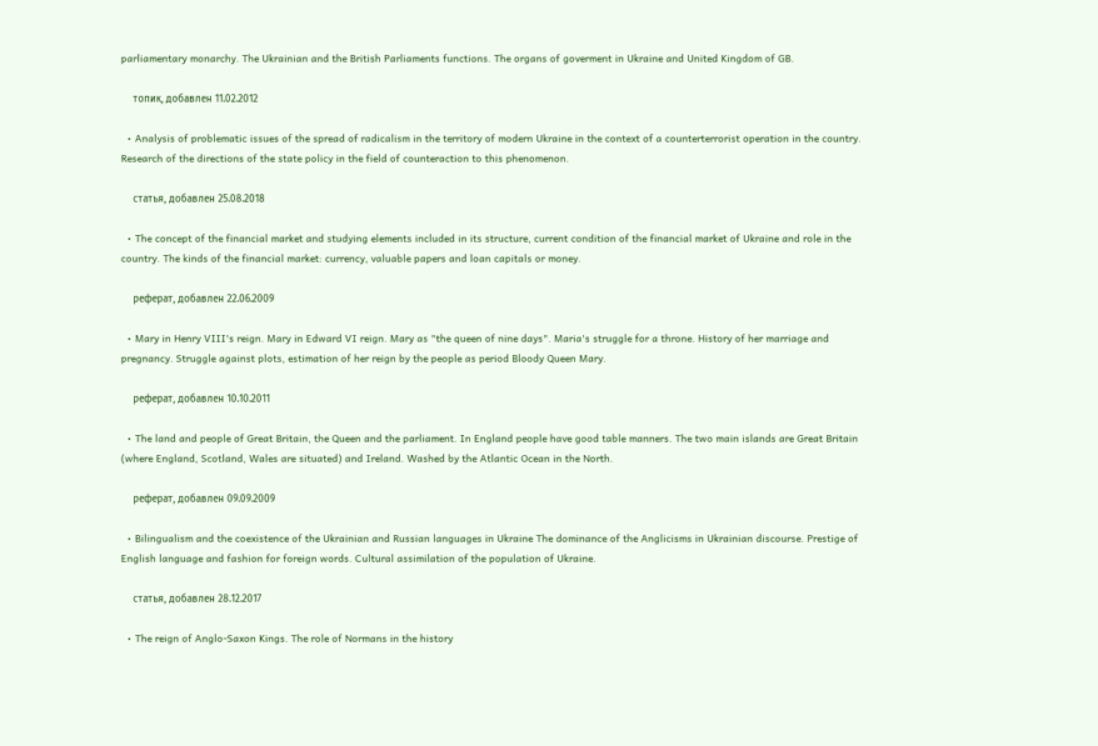parliamentary monarchy. The Ukrainian and the British Parliaments functions. The organs of goverment in Ukraine and United Kingdom of GB.

    топик, добавлен 11.02.2012

  • Analysis of problematic issues of the spread of radicalism in the territory of modern Ukraine in the context of a counterterrorist operation in the country. Research of the directions of the state policy in the field of counteraction to this phenomenon.

    статья, добавлен 25.08.2018

  • The concept of the financial market and studying elements included in its structure, current condition of the financial market of Ukraine and role in the country. The kinds of the financial market: currency, valuable papers and loan capitals or money.

    реферат, добавлен 22.06.2009

  • Mary in Henry VIII's reign. Mary in Edward VI reign. Mary as "the queen of nine days". Maria's struggle for a throne. History of her marriage and pregnancy. Struggle against plots, estimation of her reign by the people as period Bloody Queen Mary.

    реферат, добавлен 10.10.2011

  • The land and people of Great Britain, the Queen and the parliament. In England people have good table manners. The two main islands are Great Britain (where England, Scotland, Wales are situated) and Ireland. Washed by the Atlantic Ocean in the North.

    реферат, добавлен 09.09.2009

  • Bilingualism and the coexistence of the Ukrainian and Russian languages in Ukraine The dominance of the Anglicisms in Ukrainian discourse. Prestige of English language and fashion for foreign words. Cultural assimilation of the population of Ukraine.

    статья, добавлен 28.12.2017

  • The reign of Anglo-Saxon Kings. The role of Normans in the history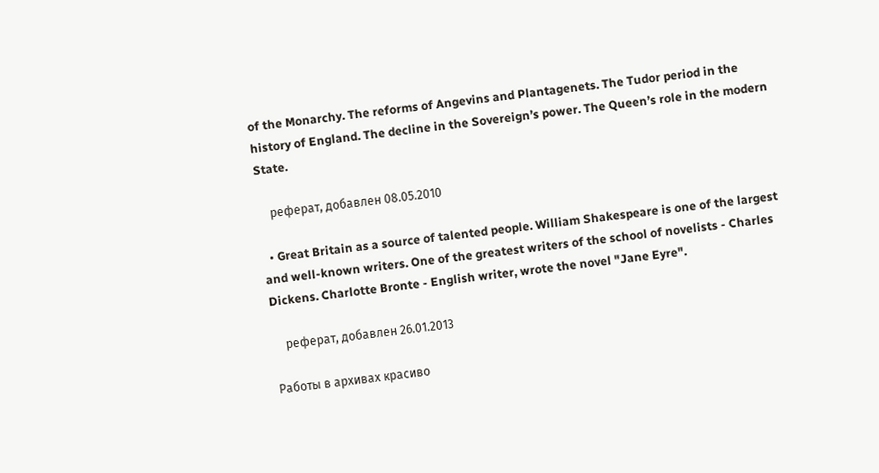of the Monarchy. The reforms of Angevins and Plantagenets. The Tudor period in the history of England. The decline in the Sovereign’s power. The Queen’s role in the modern State.

    реферат, добавлен 08.05.2010

  • Great Britain as a source of talented people. William Shakespeare is one of the largest and well-known writers. One of the greatest writers of the school of novelists - Charles Dickens. Charlotte Bronte - English writer, wrote the novel "Jane Eyre".

    реферат, добавлен 26.01.2013

Работы в архивах красиво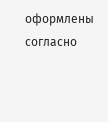оформлены согласно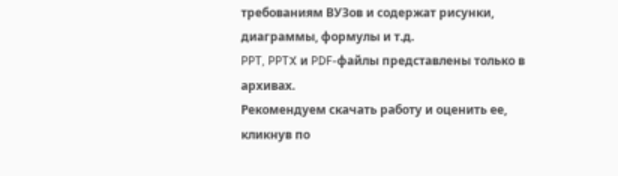требованиям ВУЗов и содержат рисунки, диаграммы, формулы и т.д.
PPT, PPTX и PDF-файлы представлены только в архивах.
Рекомендуем скачать работу и оценить ее, кликнув по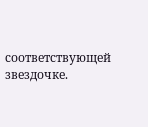соответствующей звездочке.